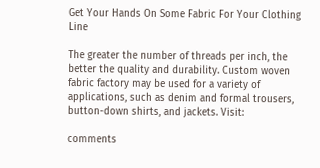Get Your Hands On Some Fabric For Your Clothing Line

The greater the number of threads per inch, the better the quality and durability. Custom woven fabric factory may be used for a variety of applications, such as denim and formal trousers, button-down shirts, and jackets. Visit:

comments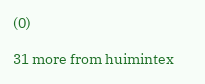(0)

31 more from huimintex